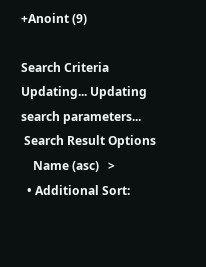+Anoint (9)

Search Criteria
Updating... Updating search parameters...
 Search Result Options
    Name (asc)   >
  • Additional Sort: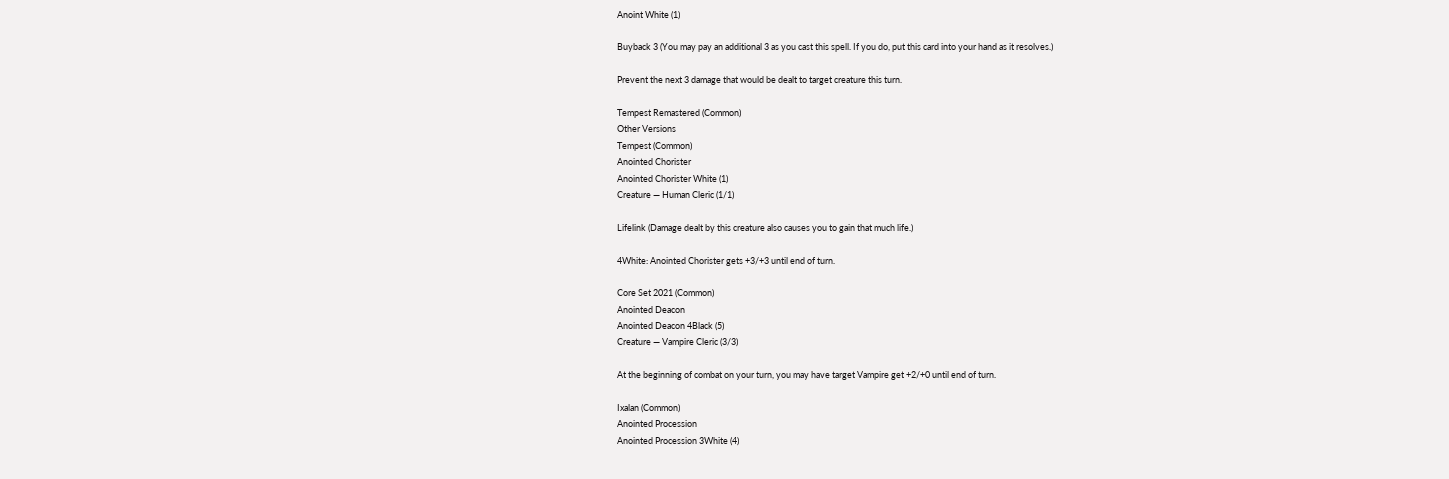Anoint White (1)

Buyback 3 (You may pay an additional 3 as you cast this spell. If you do, put this card into your hand as it resolves.)

Prevent the next 3 damage that would be dealt to target creature this turn.

Tempest Remastered (Common)
Other Versions
Tempest (Common)
Anointed Chorister
Anointed Chorister White (1)
Creature — Human Cleric (1/1)

Lifelink (Damage dealt by this creature also causes you to gain that much life.)

4White: Anointed Chorister gets +3/+3 until end of turn.

Core Set 2021 (Common)
Anointed Deacon
Anointed Deacon 4Black (5)
Creature — Vampire Cleric (3/3)

At the beginning of combat on your turn, you may have target Vampire get +2/+0 until end of turn.

Ixalan (Common)
Anointed Procession
Anointed Procession 3White (4)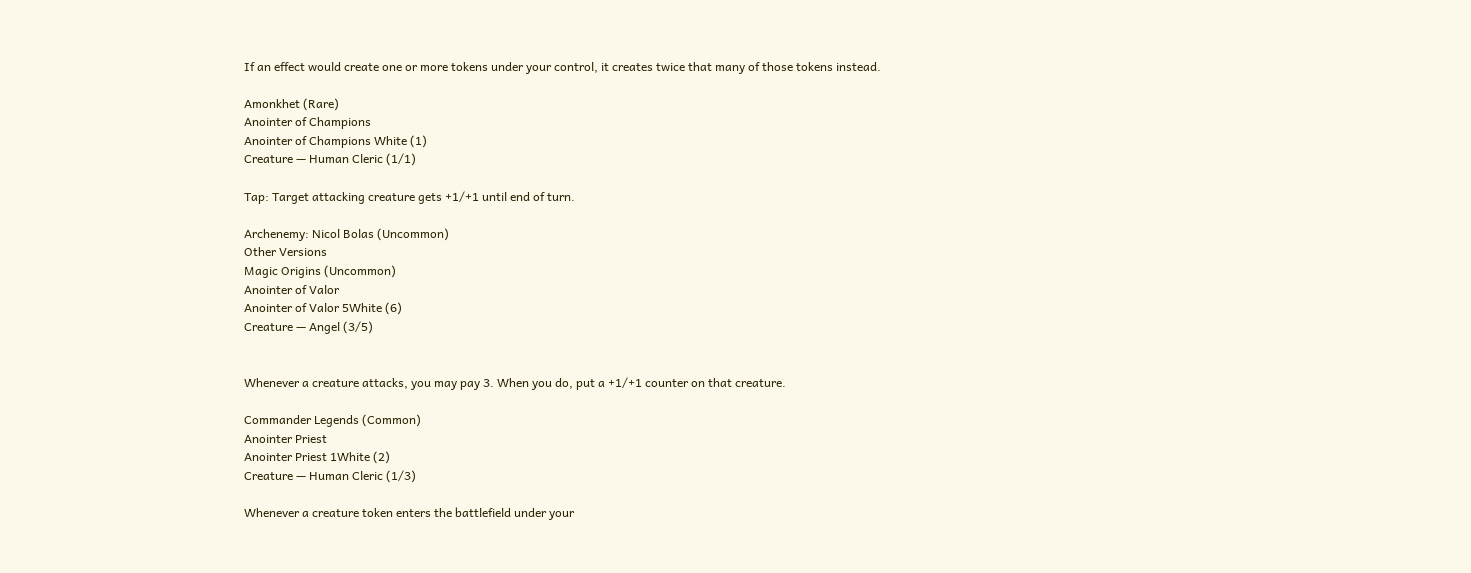If an effect would create one or more tokens under your control, it creates twice that many of those tokens instead.

Amonkhet (Rare)
Anointer of Champions
Anointer of Champions White (1)
Creature — Human Cleric (1/1)

Tap: Target attacking creature gets +1/+1 until end of turn.

Archenemy: Nicol Bolas (Uncommon)
Other Versions
Magic Origins (Uncommon)
Anointer of Valor
Anointer of Valor 5White (6)
Creature — Angel (3/5)


Whenever a creature attacks, you may pay 3. When you do, put a +1/+1 counter on that creature.

Commander Legends (Common)
Anointer Priest
Anointer Priest 1White (2)
Creature — Human Cleric (1/3)

Whenever a creature token enters the battlefield under your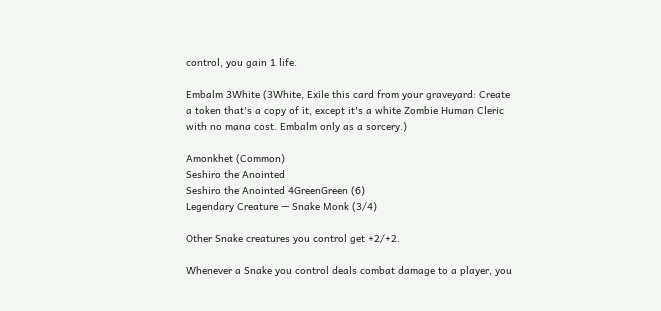control, you gain 1 life.

Embalm 3White (3White, Exile this card from your graveyard: Create a token that's a copy of it, except it's a white Zombie Human Cleric with no mana cost. Embalm only as a sorcery.)

Amonkhet (Common)
Seshiro the Anointed
Seshiro the Anointed 4GreenGreen (6)
Legendary Creature — Snake Monk (3/4)

Other Snake creatures you control get +2/+2.

Whenever a Snake you control deals combat damage to a player, you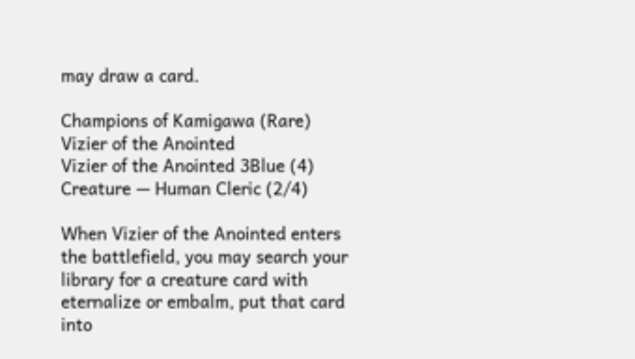may draw a card.

Champions of Kamigawa (Rare)
Vizier of the Anointed
Vizier of the Anointed 3Blue (4)
Creature — Human Cleric (2/4)

When Vizier of the Anointed enters the battlefield, you may search your library for a creature card with eternalize or embalm, put that card into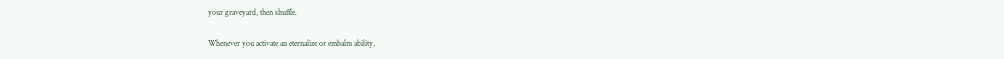your graveyard, then shuffle.

Whenever you activate an eternalize or embalm ability,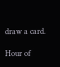draw a card.

Hour of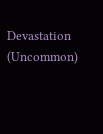Devastation (Uncommon)